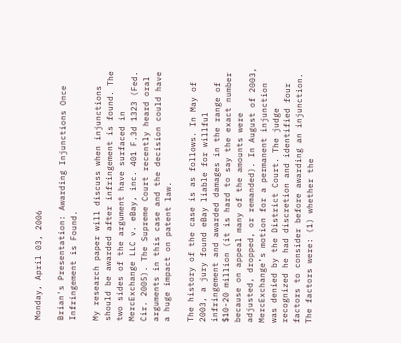Monday, April 03, 2006

Brian's Presentation: Awarding Injunctions Once Infringement is Found.

My research paper will discuss when injunctions should be awarded after infringement is found. The two sides of the argument have surfaced in MercExchange LLC v. eBay, inc. 401 F.3d 1323 (Fed. Cir. 2005). The Supreme Court recently heard oral arguments in this case and the decision could have a huge impact on patent law.

The history of the case is as follows. In May of 2003, a jury found eBay liable for willful infringement and awarded damages in the range of $10-20 million (it is hard to say the exact number because on appeal many of the amounts were adjusted, dropped, or remanded). In August of 2003, MercExchange’s motion for a permanent injunction was denied by the District Court. The judge recognized he had discretion and identified four factors to consider before awarding an injunction. The factors were: (1) whether the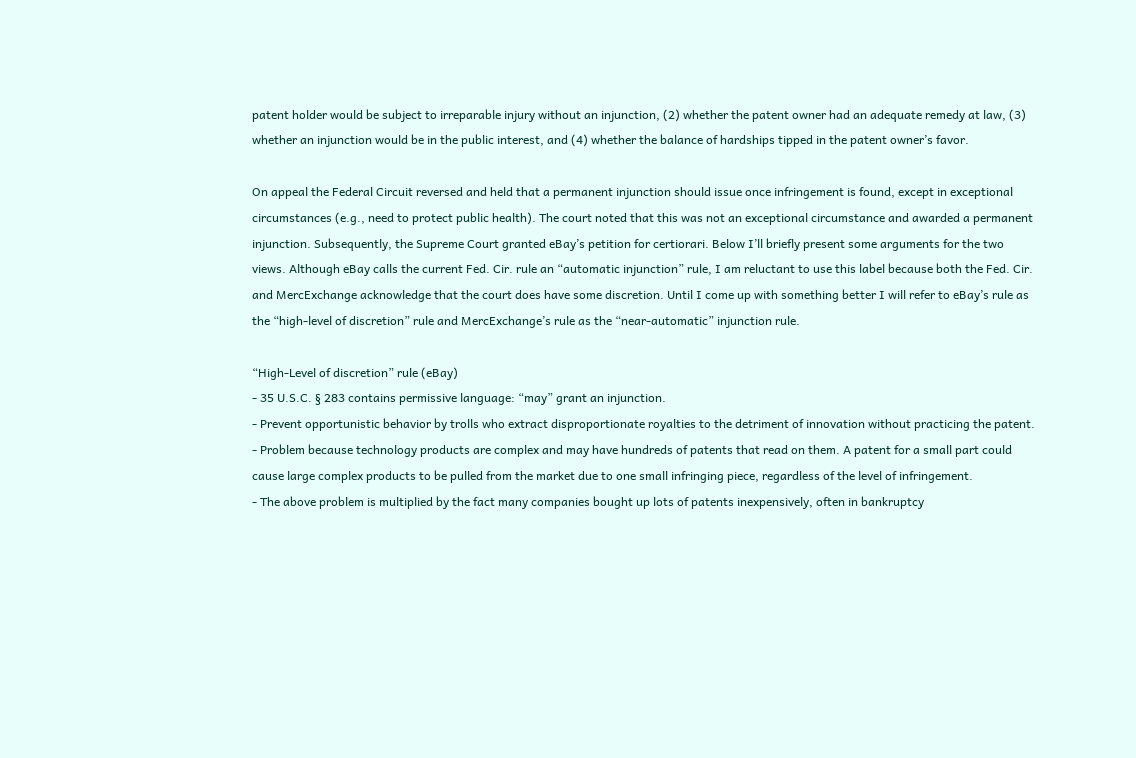patent holder would be subject to irreparable injury without an injunction, (2) whether the patent owner had an adequate remedy at law, (3) whether an injunction would be in the public interest, and (4) whether the balance of hardships tipped in the patent owner’s favor.

On appeal the Federal Circuit reversed and held that a permanent injunction should issue once infringement is found, except in exceptional circumstances (e.g., need to protect public health). The court noted that this was not an exceptional circumstance and awarded a permanent injunction. Subsequently, the Supreme Court granted eBay’s petition for certiorari. Below I’ll briefly present some arguments for the two views. Although eBay calls the current Fed. Cir. rule an “automatic injunction” rule, I am reluctant to use this label because both the Fed. Cir. and MercExchange acknowledge that the court does have some discretion. Until I come up with something better I will refer to eBay’s rule as the “high-level of discretion” rule and MercExchange’s rule as the “near-automatic” injunction rule.

“High-Level of discretion” rule (eBay)
- 35 U.S.C. § 283 contains permissive language: “may” grant an injunction.
- Prevent opportunistic behavior by trolls who extract disproportionate royalties to the detriment of innovation without practicing the patent.
- Problem because technology products are complex and may have hundreds of patents that read on them. A patent for a small part could cause large complex products to be pulled from the market due to one small infringing piece, regardless of the level of infringement.
- The above problem is multiplied by the fact many companies bought up lots of patents inexpensively, often in bankruptcy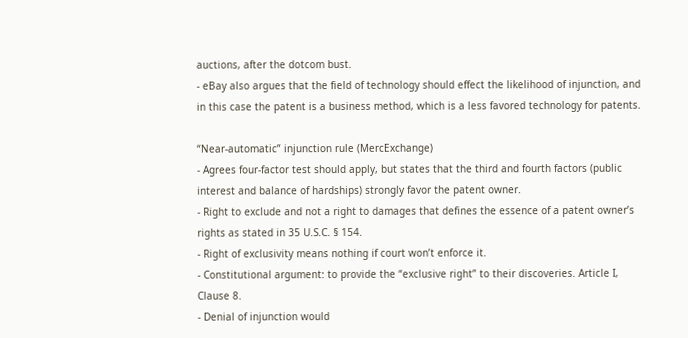auctions, after the dotcom bust.
- eBay also argues that the field of technology should effect the likelihood of injunction, and in this case the patent is a business method, which is a less favored technology for patents.

“Near-automatic” injunction rule (MercExchange)
- Agrees four-factor test should apply, but states that the third and fourth factors (public interest and balance of hardships) strongly favor the patent owner.
- Right to exclude and not a right to damages that defines the essence of a patent owner’s rights as stated in 35 U.S.C. § 154.
- Right of exclusivity means nothing if court won’t enforce it.
- Constitutional argument: to provide the “exclusive right” to their discoveries. Article I, Clause 8.
- Denial of injunction would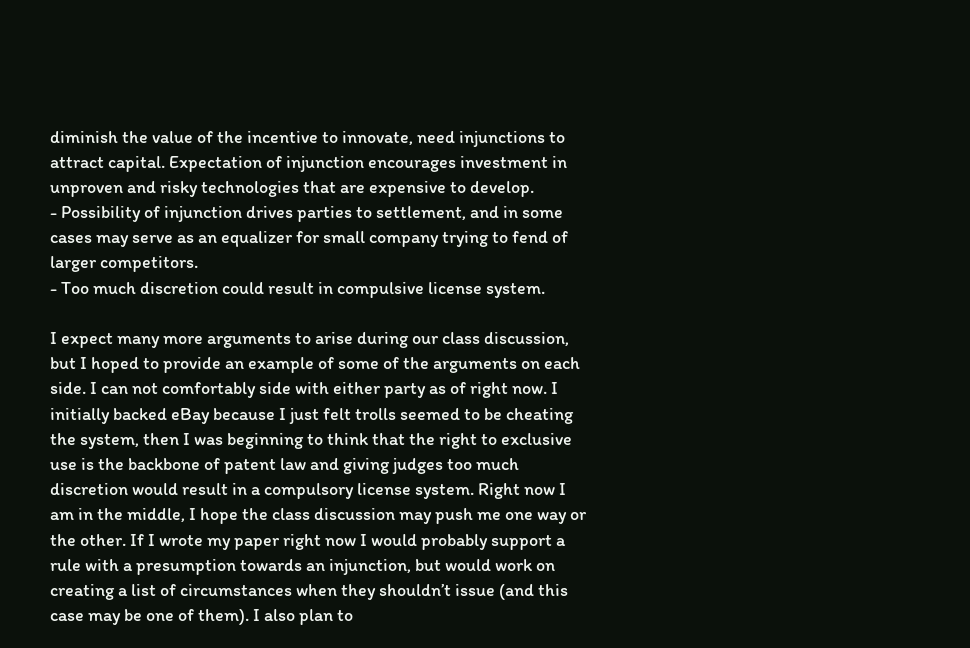diminish the value of the incentive to innovate, need injunctions to attract capital. Expectation of injunction encourages investment in unproven and risky technologies that are expensive to develop.
- Possibility of injunction drives parties to settlement, and in some cases may serve as an equalizer for small company trying to fend of larger competitors.
- Too much discretion could result in compulsive license system.

I expect many more arguments to arise during our class discussion, but I hoped to provide an example of some of the arguments on each side. I can not comfortably side with either party as of right now. I initially backed eBay because I just felt trolls seemed to be cheating the system, then I was beginning to think that the right to exclusive use is the backbone of patent law and giving judges too much discretion would result in a compulsory license system. Right now I am in the middle, I hope the class discussion may push me one way or the other. If I wrote my paper right now I would probably support a rule with a presumption towards an injunction, but would work on creating a list of circumstances when they shouldn’t issue (and this case may be one of them). I also plan to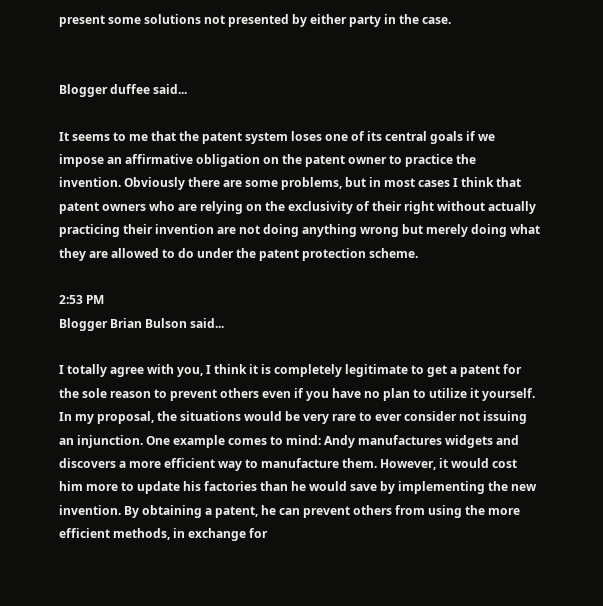present some solutions not presented by either party in the case.


Blogger duffee said...

It seems to me that the patent system loses one of its central goals if we impose an affirmative obligation on the patent owner to practice the invention. Obviously there are some problems, but in most cases I think that patent owners who are relying on the exclusivity of their right without actually practicing their invention are not doing anything wrong but merely doing what they are allowed to do under the patent protection scheme.

2:53 PM
Blogger Brian Bulson said...

I totally agree with you, I think it is completely legitimate to get a patent for the sole reason to prevent others even if you have no plan to utilize it yourself. In my proposal, the situations would be very rare to ever consider not issuing an injunction. One example comes to mind: Andy manufactures widgets and discovers a more efficient way to manufacture them. However, it would cost him more to update his factories than he would save by implementing the new invention. By obtaining a patent, he can prevent others from using the more efficient methods, in exchange for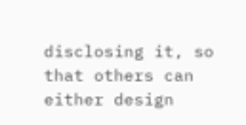disclosing it, so that others can either design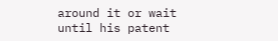around it or wait until his patent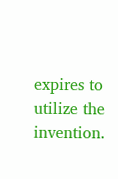expires to utilize the invention.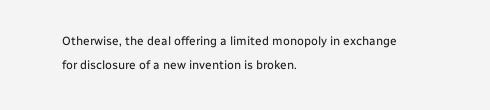Otherwise, the deal offering a limited monopoly in exchange for disclosure of a new invention is broken.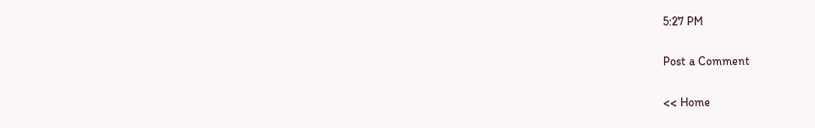5:27 PM

Post a Comment

<< Home